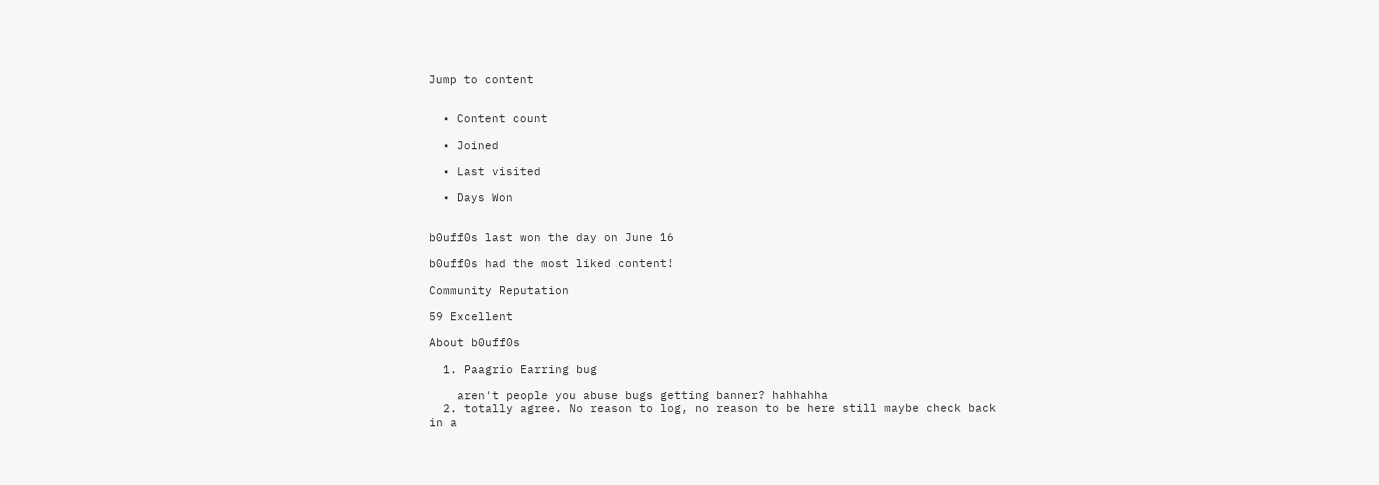Jump to content


  • Content count

  • Joined

  • Last visited

  • Days Won


b0uff0s last won the day on June 16

b0uff0s had the most liked content!

Community Reputation

59 Excellent

About b0uff0s

  1. Paagrio Earring bug

    aren't people you abuse bugs getting banner? hahhahha
  2. totally agree. No reason to log, no reason to be here still maybe check back in a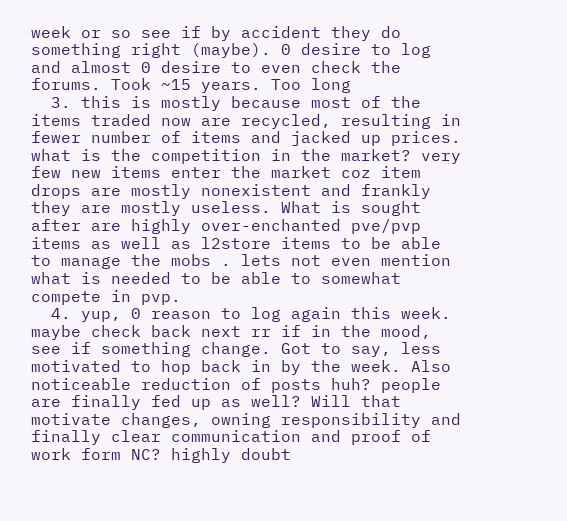week or so see if by accident they do something right (maybe). 0 desire to log and almost 0 desire to even check the forums. Took ~15 years. Too long
  3. this is mostly because most of the items traded now are recycled, resulting in fewer number of items and jacked up prices. what is the competition in the market? very few new items enter the market coz item drops are mostly nonexistent and frankly they are mostly useless. What is sought after are highly over-enchanted pve/pvp items as well as l2store items to be able to manage the mobs . lets not even mention what is needed to be able to somewhat compete in pvp.
  4. yup, 0 reason to log again this week. maybe check back next rr if in the mood, see if something change. Got to say, less motivated to hop back in by the week. Also noticeable reduction of posts huh? people are finally fed up as well? Will that motivate changes, owning responsibility and finally clear communication and proof of work form NC? highly doubt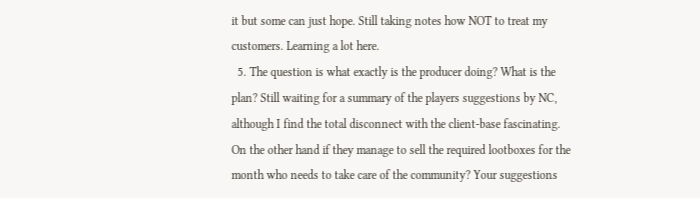it but some can just hope. Still taking notes how NOT to treat my customers. Learning a lot here.
  5. The question is what exactly is the producer doing? What is the plan? Still waiting for a summary of the players suggestions by NC, although I find the total disconnect with the client-base fascinating. On the other hand if they manage to sell the required lootboxes for the month who needs to take care of the community? Your suggestions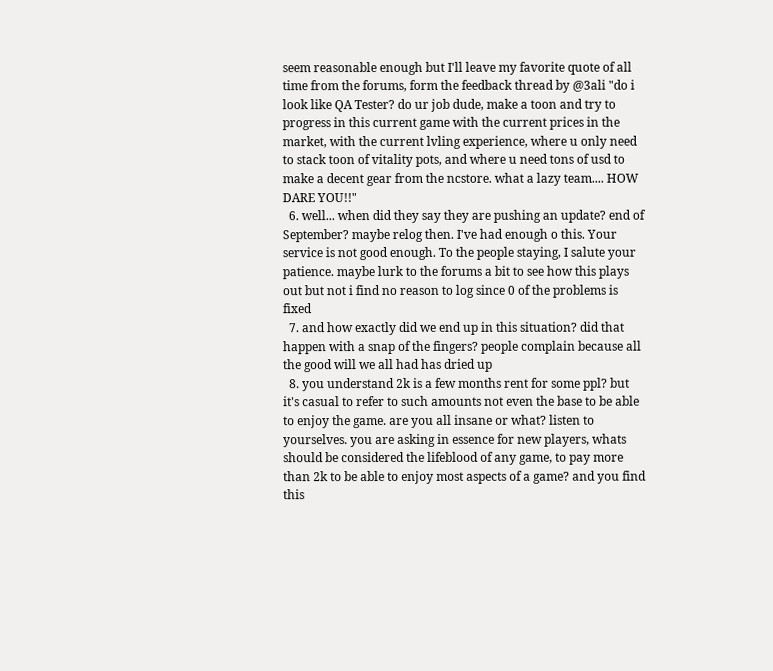seem reasonable enough but I'll leave my favorite quote of all time from the forums, form the feedback thread by @3ali "do i look like QA Tester? do ur job dude, make a toon and try to progress in this current game with the current prices in the market, with the current lvling experience, where u only need to stack toon of vitality pots, and where u need tons of usd to make a decent gear from the ncstore. what a lazy team.... HOW DARE YOU!!"
  6. well... when did they say they are pushing an update? end of September? maybe relog then. I've had enough o this. Your service is not good enough. To the people staying, I salute your patience. maybe lurk to the forums a bit to see how this plays out but not i find no reason to log since 0 of the problems is fixed
  7. and how exactly did we end up in this situation? did that happen with a snap of the fingers? people complain because all the good will we all had has dried up
  8. you understand 2k is a few months rent for some ppl? but it's casual to refer to such amounts not even the base to be able to enjoy the game. are you all insane or what? listen to yourselves. you are asking in essence for new players, whats should be considered the lifeblood of any game, to pay more than 2k to be able to enjoy most aspects of a game? and you find this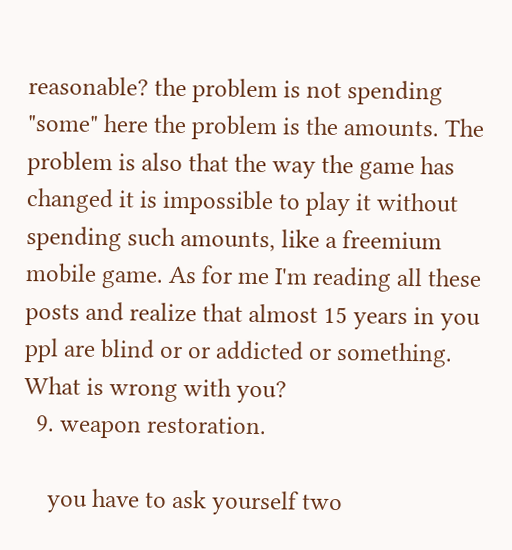reasonable? the problem is not spending "some" here the problem is the amounts. The problem is also that the way the game has changed it is impossible to play it without spending such amounts, like a freemium mobile game. As for me I'm reading all these posts and realize that almost 15 years in you ppl are blind or or addicted or something. What is wrong with you?
  9. weapon restoration.

    you have to ask yourself two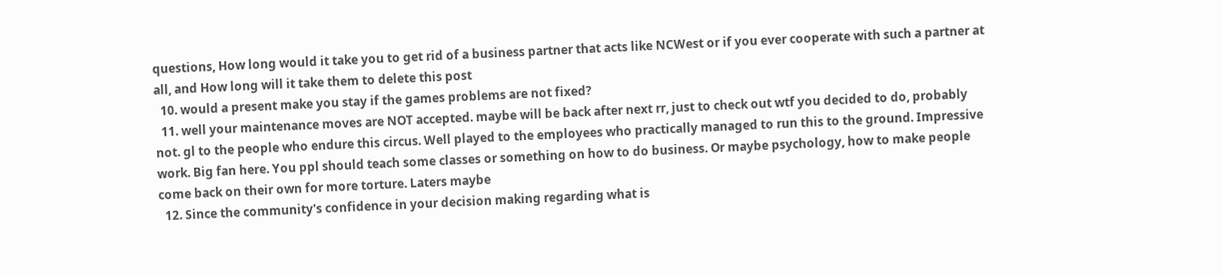questions, How long would it take you to get rid of a business partner that acts like NCWest or if you ever cooperate with such a partner at all, and How long will it take them to delete this post
  10. would a present make you stay if the games problems are not fixed?
  11. well your maintenance moves are NOT accepted. maybe will be back after next rr, just to check out wtf you decided to do, probably not. gl to the people who endure this circus. Well played to the employees who practically managed to run this to the ground. Impressive work. Big fan here. You ppl should teach some classes or something on how to do business. Or maybe psychology, how to make people come back on their own for more torture. Laters maybe
  12. Since the community's confidence in your decision making regarding what is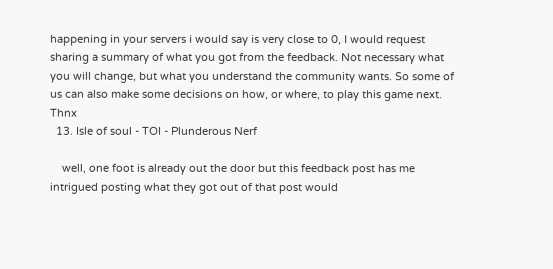happening in your servers i would say is very close to 0, I would request sharing a summary of what you got from the feedback. Not necessary what you will change, but what you understand the community wants. So some of us can also make some decisions on how, or where, to play this game next. Thnx
  13. Isle of soul - TOI - Plunderous Nerf

    well, one foot is already out the door but this feedback post has me intrigued posting what they got out of that post would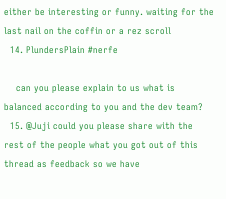either be interesting or funny. waiting for the last nail on the coffin or a rez scroll
  14. PlundersPlain #nerfe

    can you please explain to us what is balanced according to you and the dev team?
  15. @Juji could you please share with the rest of the people what you got out of this thread as feedback so we have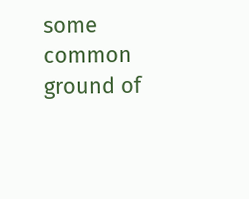some common ground of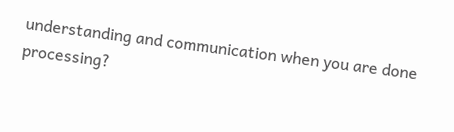understanding and communication when you are done processing?